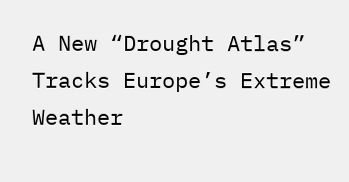A New “Drought Atlas” Tracks Europe’s Extreme Weather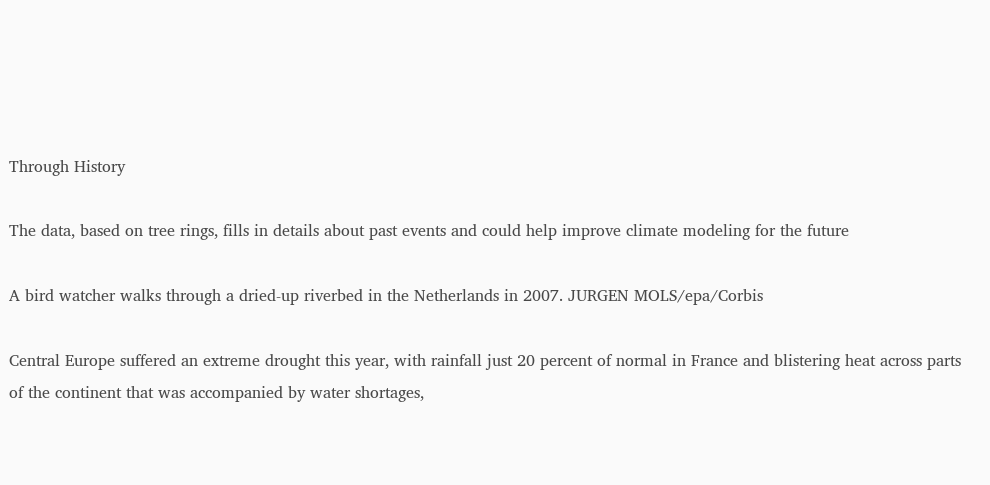Through History

The data, based on tree rings, fills in details about past events and could help improve climate modeling for the future

A bird watcher walks through a dried-up riverbed in the Netherlands in 2007. JURGEN MOLS/epa/Corbis

Central Europe suffered an extreme drought this year, with rainfall just 20 percent of normal in France and blistering heat across parts of the continent that was accompanied by water shortages,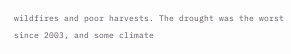wildfires and poor harvests. The drought was the worst since 2003, and some climate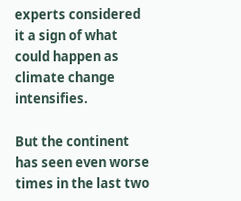experts considered it a sign of what could happen as climate change intensifies.

But the continent has seen even worse times in the last two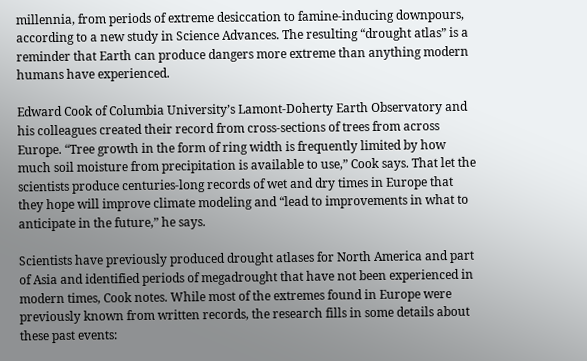millennia, from periods of extreme desiccation to famine-inducing downpours, according to a new study in Science Advances. The resulting “drought atlas” is a reminder that Earth can produce dangers more extreme than anything modern humans have experienced.

Edward Cook of Columbia University’s Lamont-Doherty Earth Observatory and his colleagues created their record from cross-sections of trees from across Europe. “Tree growth in the form of ring width is frequently limited by how much soil moisture from precipitation is available to use,” Cook says. That let the scientists produce centuries-long records of wet and dry times in Europe that they hope will improve climate modeling and “lead to improvements in what to anticipate in the future,” he says.

Scientists have previously produced drought atlases for North America and part of Asia and identified periods of megadrought that have not been experienced in modern times, Cook notes. While most of the extremes found in Europe were previously known from written records, the research fills in some details about these past events: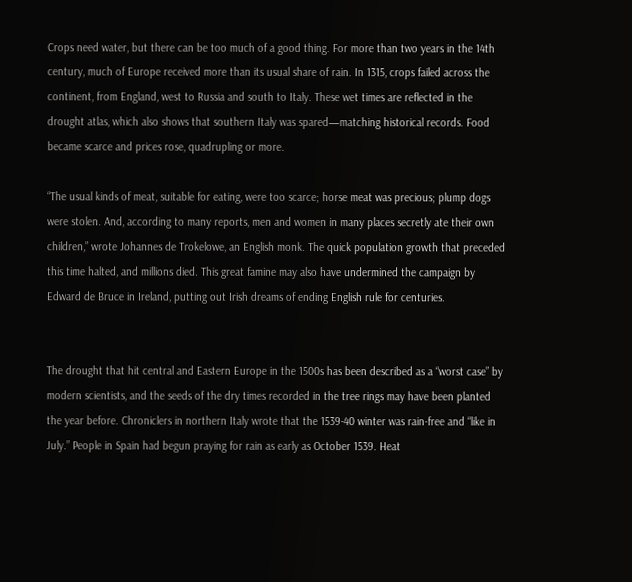Crops need water, but there can be too much of a good thing. For more than two years in the 14th century, much of Europe received more than its usual share of rain. In 1315, crops failed across the continent, from England, west to Russia and south to Italy. These wet times are reflected in the drought atlas, which also shows that southern Italy was spared—matching historical records. Food became scarce and prices rose, quadrupling or more.

“The usual kinds of meat, suitable for eating, were too scarce; horse meat was precious; plump dogs were stolen. And, according to many reports, men and women in many places secretly ate their own children,” wrote Johannes de Trokelowe, an English monk. The quick population growth that preceded this time halted, and millions died. This great famine may also have undermined the campaign by Edward de Bruce in Ireland, putting out Irish dreams of ending English rule for centuries.


The drought that hit central and Eastern Europe in the 1500s has been described as a “worst case” by modern scientists, and the seeds of the dry times recorded in the tree rings may have been planted the year before. Chroniclers in northern Italy wrote that the 1539-40 winter was rain-free and “like in July.” People in Spain had begun praying for rain as early as October 1539. Heat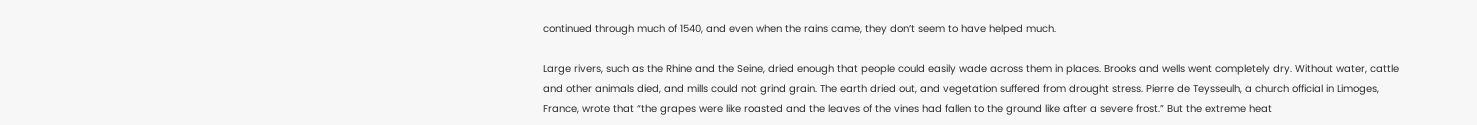continued through much of 1540, and even when the rains came, they don’t seem to have helped much.

Large rivers, such as the Rhine and the Seine, dried enough that people could easily wade across them in places. Brooks and wells went completely dry. Without water, cattle and other animals died, and mills could not grind grain. The earth dried out, and vegetation suffered from drought stress. Pierre de Teysseulh, a church official in Limoges, France, wrote that “the grapes were like roasted and the leaves of the vines had fallen to the ground like after a severe frost.” But the extreme heat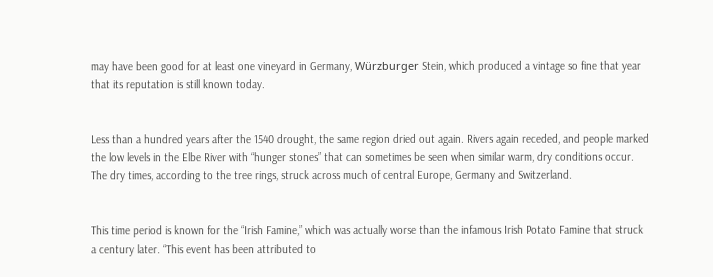may have been good for at least one vineyard in Germany, Würzburger Stein, which produced a vintage so fine that year that its reputation is still known today.


Less than a hundred years after the 1540 drought, the same region dried out again. Rivers again receded, and people marked the low levels in the Elbe River with “hunger stones” that can sometimes be seen when similar warm, dry conditions occur. The dry times, according to the tree rings, struck across much of central Europe, Germany and Switzerland.


This time period is known for the “Irish Famine,” which was actually worse than the infamous Irish Potato Famine that struck a century later. “This event has been attributed to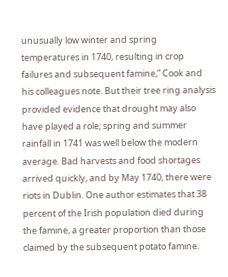unusually low winter and spring temperatures in 1740, resulting in crop failures and subsequent famine,” Cook and his colleagues note. But their tree ring analysis provided evidence that drought may also have played a role; spring and summer rainfall in 1741 was well below the modern average. Bad harvests and food shortages arrived quickly, and by May 1740, there were riots in Dublin. One author estimates that 38 percent of the Irish population died during the famine, a greater proportion than those claimed by the subsequent potato famine.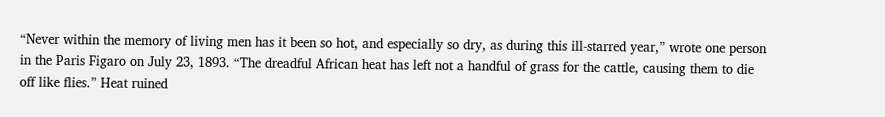“Never within the memory of living men has it been so hot, and especially so dry, as during this ill-starred year,” wrote one person in the Paris Figaro on July 23, 1893. “The dreadful African heat has left not a handful of grass for the cattle, causing them to die off like flies.” Heat ruined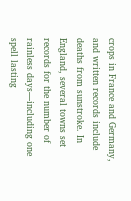crops in France and Germany, and written records include deaths from sunstroke. In England, several towns set records for the number of rainless days—including one spell lasting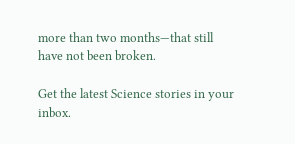more than two months—that still have not been broken.

Get the latest Science stories in your inbox.